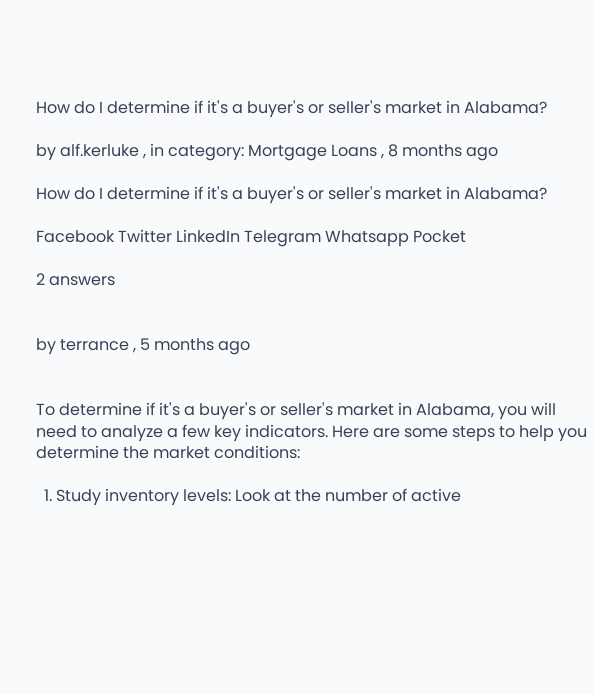How do I determine if it's a buyer's or seller's market in Alabama?

by alf.kerluke , in category: Mortgage Loans , 8 months ago

How do I determine if it's a buyer's or seller's market in Alabama?

Facebook Twitter LinkedIn Telegram Whatsapp Pocket

2 answers


by terrance , 5 months ago


To determine if it's a buyer's or seller's market in Alabama, you will need to analyze a few key indicators. Here are some steps to help you determine the market conditions:

  1. Study inventory levels: Look at the number of active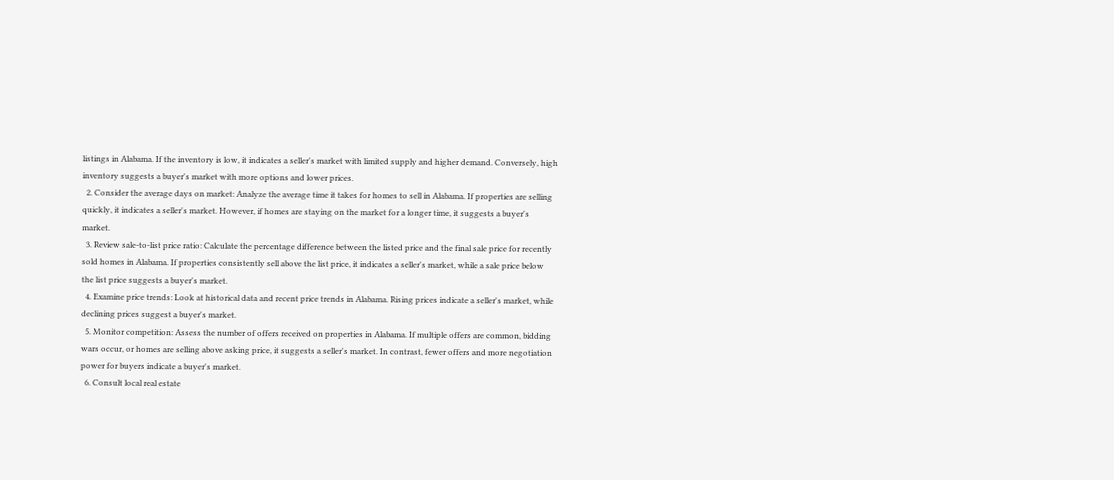listings in Alabama. If the inventory is low, it indicates a seller's market with limited supply and higher demand. Conversely, high inventory suggests a buyer's market with more options and lower prices.
  2. Consider the average days on market: Analyze the average time it takes for homes to sell in Alabama. If properties are selling quickly, it indicates a seller's market. However, if homes are staying on the market for a longer time, it suggests a buyer's market.
  3. Review sale-to-list price ratio: Calculate the percentage difference between the listed price and the final sale price for recently sold homes in Alabama. If properties consistently sell above the list price, it indicates a seller's market, while a sale price below the list price suggests a buyer's market.
  4. Examine price trends: Look at historical data and recent price trends in Alabama. Rising prices indicate a seller's market, while declining prices suggest a buyer's market.
  5. Monitor competition: Assess the number of offers received on properties in Alabama. If multiple offers are common, bidding wars occur, or homes are selling above asking price, it suggests a seller's market. In contrast, fewer offers and more negotiation power for buyers indicate a buyer's market.
  6. Consult local real estate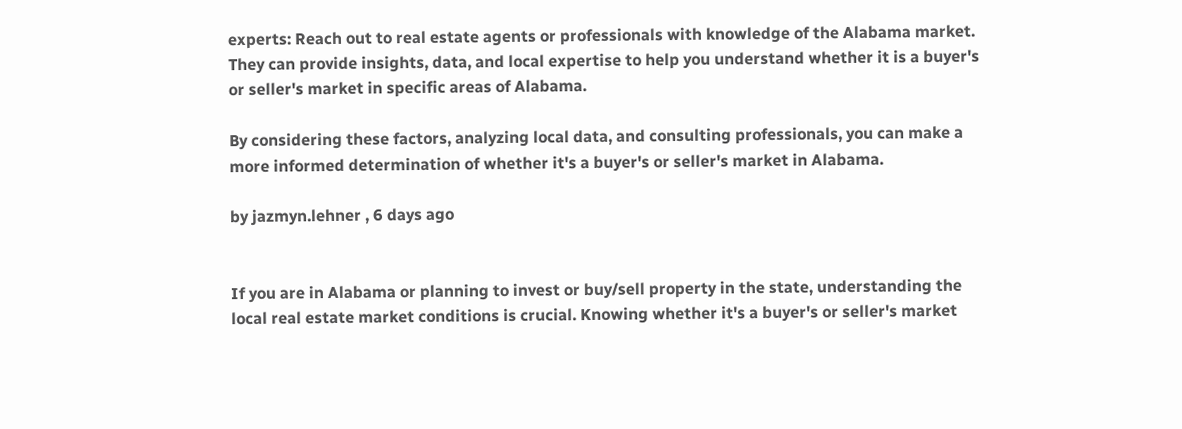experts: Reach out to real estate agents or professionals with knowledge of the Alabama market. They can provide insights, data, and local expertise to help you understand whether it is a buyer's or seller's market in specific areas of Alabama.

By considering these factors, analyzing local data, and consulting professionals, you can make a more informed determination of whether it's a buyer's or seller's market in Alabama.

by jazmyn.lehner , 6 days ago


If you are in Alabama or planning to invest or buy/sell property in the state, understanding the local real estate market conditions is crucial. Knowing whether it's a buyer's or seller's market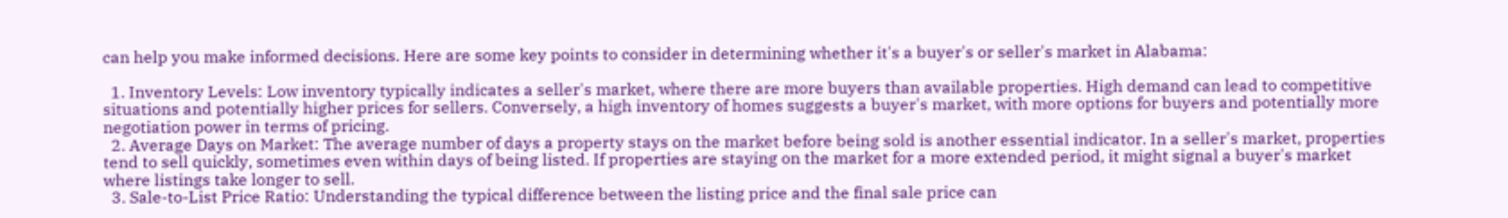can help you make informed decisions. Here are some key points to consider in determining whether it's a buyer's or seller's market in Alabama:

  1. Inventory Levels: Low inventory typically indicates a seller's market, where there are more buyers than available properties. High demand can lead to competitive situations and potentially higher prices for sellers. Conversely, a high inventory of homes suggests a buyer's market, with more options for buyers and potentially more negotiation power in terms of pricing.
  2. Average Days on Market: The average number of days a property stays on the market before being sold is another essential indicator. In a seller's market, properties tend to sell quickly, sometimes even within days of being listed. If properties are staying on the market for a more extended period, it might signal a buyer's market where listings take longer to sell.
  3. Sale-to-List Price Ratio: Understanding the typical difference between the listing price and the final sale price can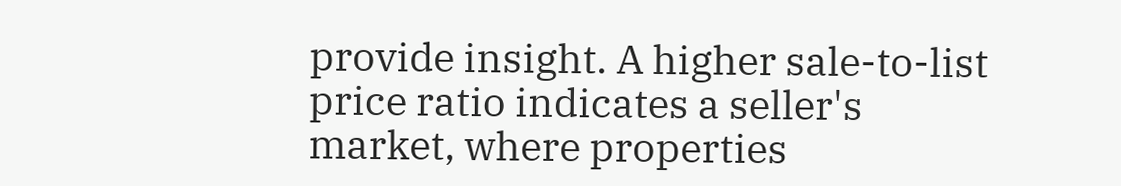provide insight. A higher sale-to-list price ratio indicates a seller's market, where properties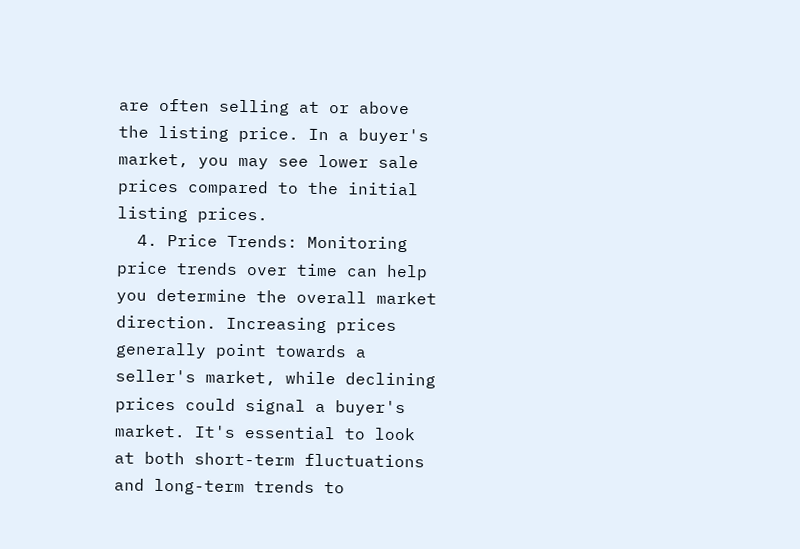are often selling at or above the listing price. In a buyer's market, you may see lower sale prices compared to the initial listing prices.
  4. Price Trends: Monitoring price trends over time can help you determine the overall market direction. Increasing prices generally point towards a seller's market, while declining prices could signal a buyer's market. It's essential to look at both short-term fluctuations and long-term trends to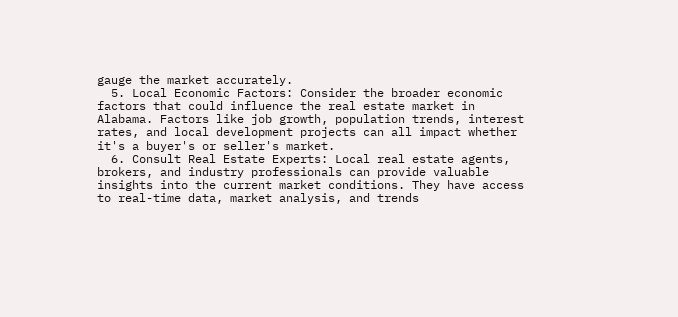gauge the market accurately.
  5. Local Economic Factors: Consider the broader economic factors that could influence the real estate market in Alabama. Factors like job growth, population trends, interest rates, and local development projects can all impact whether it's a buyer's or seller's market.
  6. Consult Real Estate Experts: Local real estate agents, brokers, and industry professionals can provide valuable insights into the current market conditions. They have access to real-time data, market analysis, and trends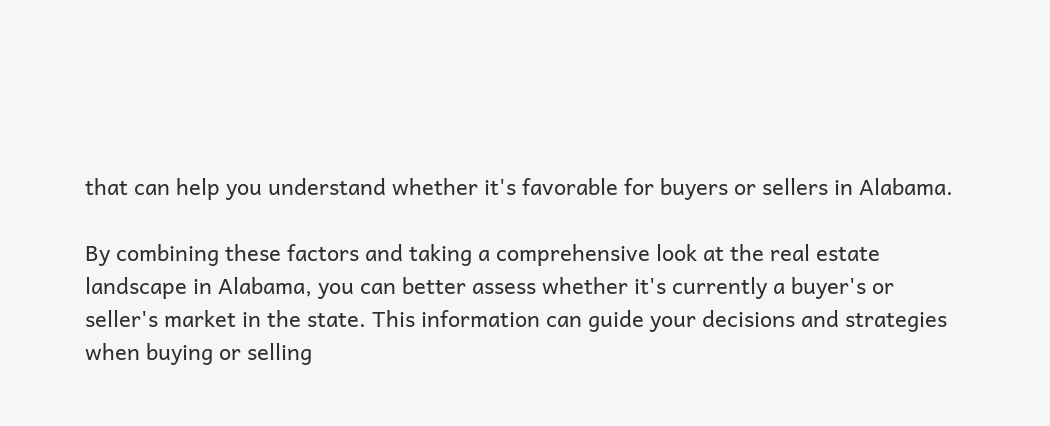that can help you understand whether it's favorable for buyers or sellers in Alabama.

By combining these factors and taking a comprehensive look at the real estate landscape in Alabama, you can better assess whether it's currently a buyer's or seller's market in the state. This information can guide your decisions and strategies when buying or selling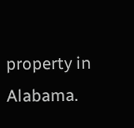property in Alabama.